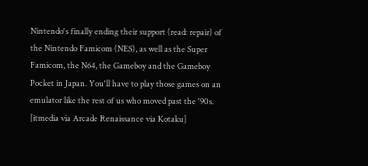Nintendo's finally ending their support (read: repair) of the Nintendo Famicom (NES), as well as the Super Famicom, the N64, the Gameboy and the Gameboy Pocket in Japan. You'll have to play those games on an emulator like the rest of us who moved past the '90s. [itmedia via Arcade Renaissance via Kotaku]